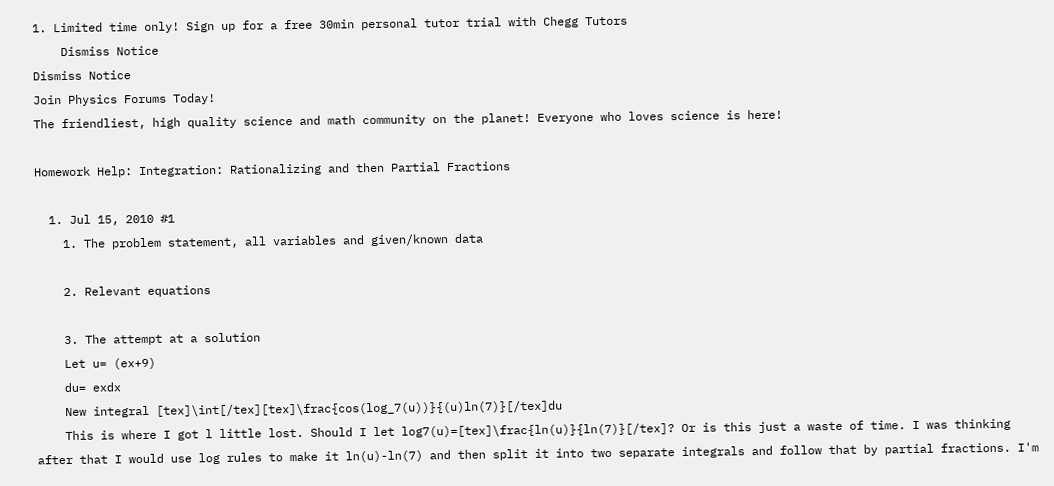1. Limited time only! Sign up for a free 30min personal tutor trial with Chegg Tutors
    Dismiss Notice
Dismiss Notice
Join Physics Forums Today!
The friendliest, high quality science and math community on the planet! Everyone who loves science is here!

Homework Help: Integration: Rationalizing and then Partial Fractions

  1. Jul 15, 2010 #1
    1. The problem statement, all variables and given/known data

    2. Relevant equations

    3. The attempt at a solution
    Let u= (ex+9)
    du= exdx
    New integral [tex]\int[/tex][tex]\frac{cos(log_7(u))}{(u)ln(7)}[/tex]du
    This is where I got l little lost. Should I let log7(u)=[tex]\frac{ln(u)}{ln(7)}[/tex]? Or is this just a waste of time. I was thinking after that I would use log rules to make it ln(u)-ln(7) and then split it into two separate integrals and follow that by partial fractions. I'm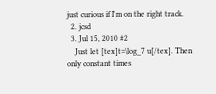just curious if I'm on the right track.
  2. jcsd
  3. Jul 15, 2010 #2
    Just let [tex]t=\log_7 u[/tex]. Then only constant times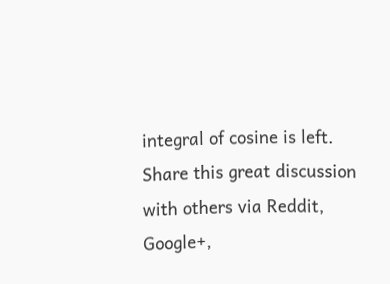integral of cosine is left.
Share this great discussion with others via Reddit, Google+,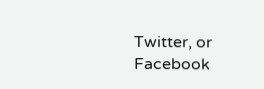Twitter, or Facebook